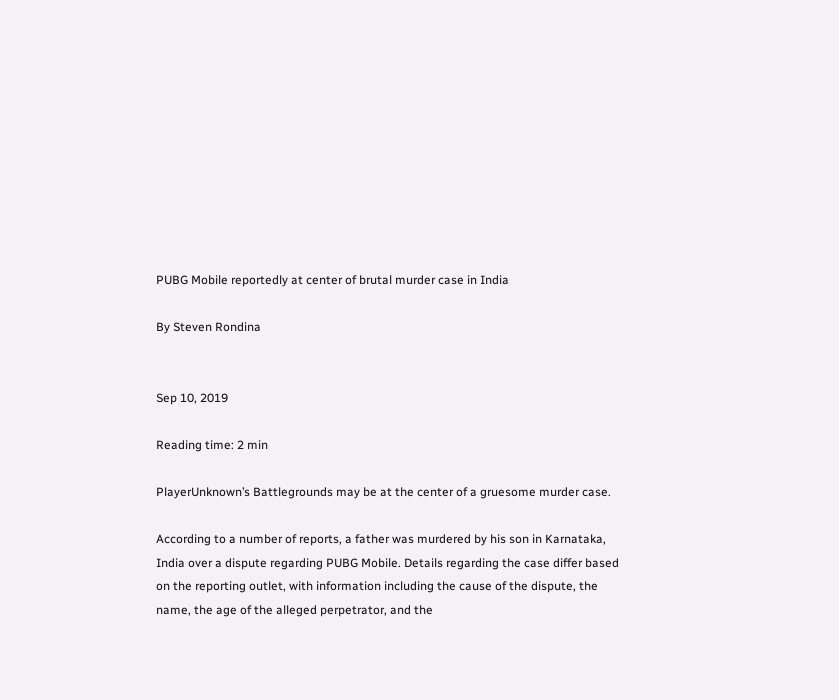PUBG Mobile reportedly at center of brutal murder case in India

By Steven Rondina


Sep 10, 2019

Reading time: 2 min

PlayerUnknown’s Battlegrounds may be at the center of a gruesome murder case.

According to a number of reports, a father was murdered by his son in Karnataka, India over a dispute regarding PUBG Mobile. Details regarding the case differ based on the reporting outlet, with information including the cause of the dispute, the name, the age of the alleged perpetrator, and the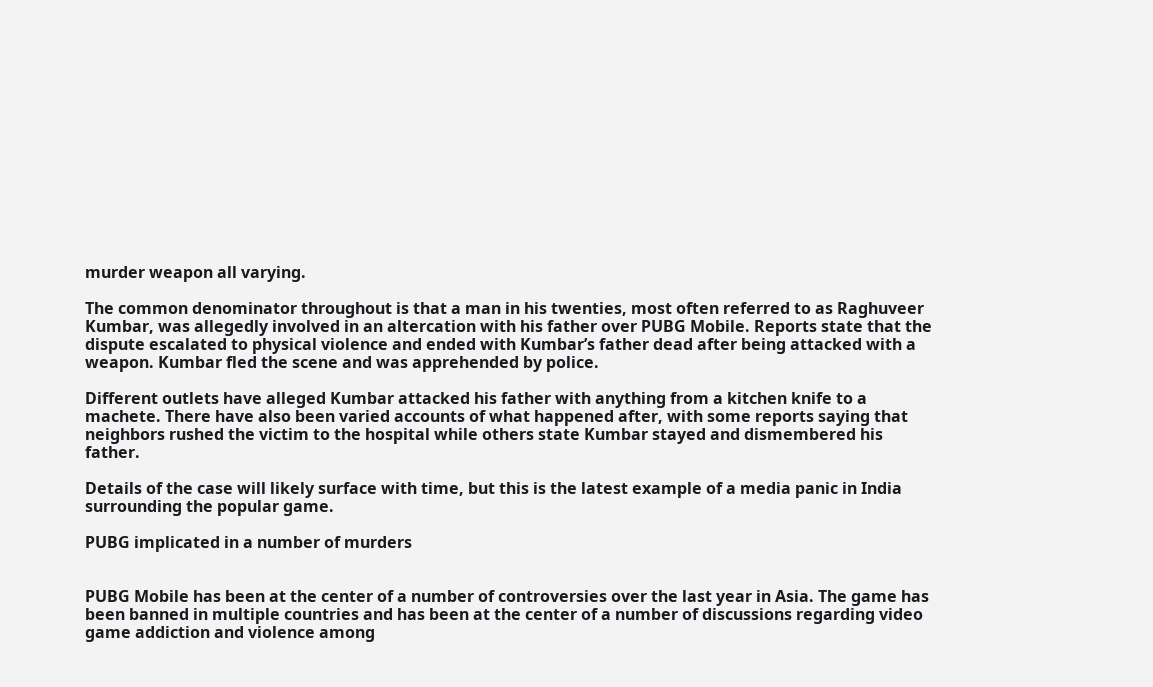murder weapon all varying.

The common denominator throughout is that a man in his twenties, most often referred to as Raghuveer Kumbar, was allegedly involved in an altercation with his father over PUBG Mobile. Reports state that the dispute escalated to physical violence and ended with Kumbar’s father dead after being attacked with a weapon. Kumbar fled the scene and was apprehended by police.

Different outlets have alleged Kumbar attacked his father with anything from a kitchen knife to a machete. There have also been varied accounts of what happened after, with some reports saying that neighbors rushed the victim to the hospital while others state Kumbar stayed and dismembered his father.

Details of the case will likely surface with time, but this is the latest example of a media panic in India surrounding the popular game.

PUBG implicated in a number of murders


PUBG Mobile has been at the center of a number of controversies over the last year in Asia. The game has been banned in multiple countries and has been at the center of a number of discussions regarding video game addiction and violence among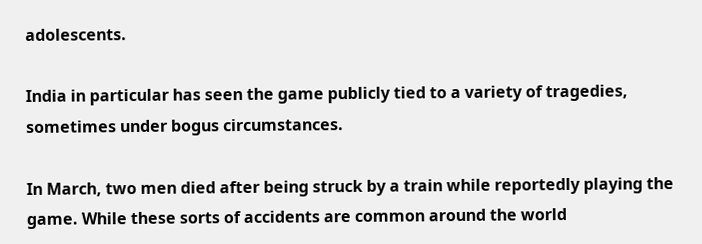adolescents.

India in particular has seen the game publicly tied to a variety of tragedies, sometimes under bogus circumstances.

In March, two men died after being struck by a train while reportedly playing the game. While these sorts of accidents are common around the world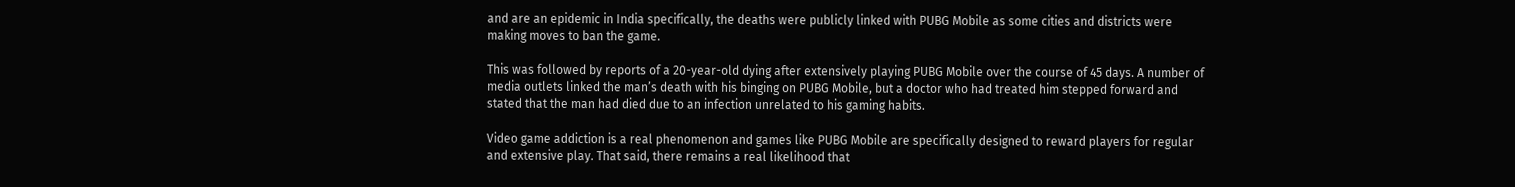and are an epidemic in India specifically, the deaths were publicly linked with PUBG Mobile as some cities and districts were making moves to ban the game.

This was followed by reports of a 20-year-old dying after extensively playing PUBG Mobile over the course of 45 days. A number of media outlets linked the man’s death with his binging on PUBG Mobile, but a doctor who had treated him stepped forward and stated that the man had died due to an infection unrelated to his gaming habits.

Video game addiction is a real phenomenon and games like PUBG Mobile are specifically designed to reward players for regular and extensive play. That said, there remains a real likelihood that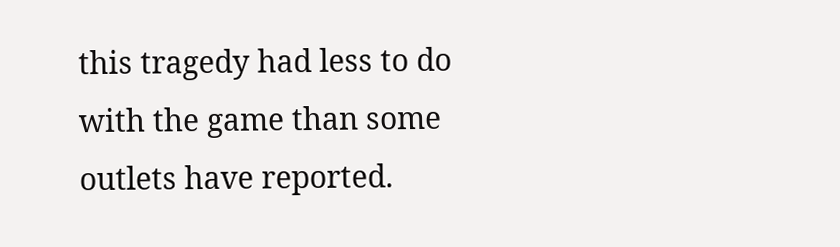this tragedy had less to do with the game than some outlets have reported.